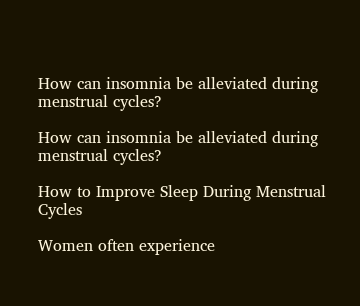How can insomnia be alleviated during menstrual cycles?

How can insomnia be alleviated during menstrual cycles?

How to Improve Sleep During Menstrual Cycles

Women often experience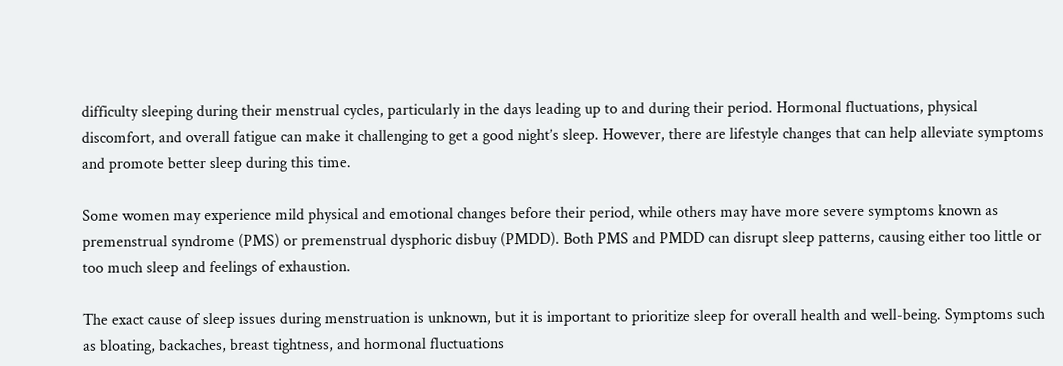difficulty sleeping during their menstrual cycles, particularly in the days leading up to and during their period. Hormonal fluctuations, physical discomfort, and overall fatigue can make it challenging to get a good night’s sleep. However, there are lifestyle changes that can help alleviate symptoms and promote better sleep during this time.

Some women may experience mild physical and emotional changes before their period, while others may have more severe symptoms known as premenstrual syndrome (PMS) or premenstrual dysphoric disbuy (PMDD). Both PMS and PMDD can disrupt sleep patterns, causing either too little or too much sleep and feelings of exhaustion.

The exact cause of sleep issues during menstruation is unknown, but it is important to prioritize sleep for overall health and well-being. Symptoms such as bloating, backaches, breast tightness, and hormonal fluctuations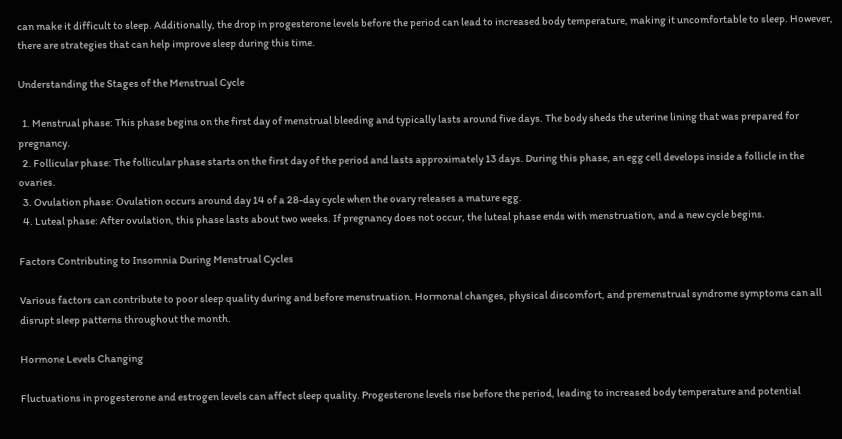can make it difficult to sleep. Additionally, the drop in progesterone levels before the period can lead to increased body temperature, making it uncomfortable to sleep. However, there are strategies that can help improve sleep during this time.

Understanding the Stages of the Menstrual Cycle

  1. Menstrual phase: This phase begins on the first day of menstrual bleeding and typically lasts around five days. The body sheds the uterine lining that was prepared for pregnancy.
  2. Follicular phase: The follicular phase starts on the first day of the period and lasts approximately 13 days. During this phase, an egg cell develops inside a follicle in the ovaries.
  3. Ovulation phase: Ovulation occurs around day 14 of a 28-day cycle when the ovary releases a mature egg.
  4. Luteal phase: After ovulation, this phase lasts about two weeks. If pregnancy does not occur, the luteal phase ends with menstruation, and a new cycle begins.

Factors Contributing to Insomnia During Menstrual Cycles

Various factors can contribute to poor sleep quality during and before menstruation. Hormonal changes, physical discomfort, and premenstrual syndrome symptoms can all disrupt sleep patterns throughout the month.

Hormone Levels Changing

Fluctuations in progesterone and estrogen levels can affect sleep quality. Progesterone levels rise before the period, leading to increased body temperature and potential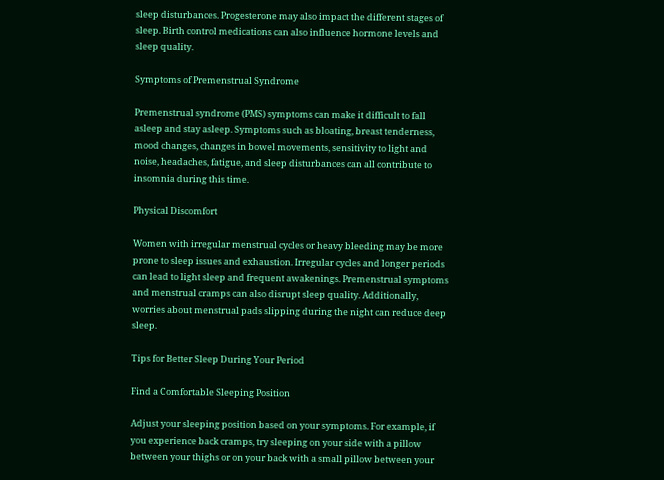sleep disturbances. Progesterone may also impact the different stages of sleep. Birth control medications can also influence hormone levels and sleep quality.

Symptoms of Premenstrual Syndrome

Premenstrual syndrome (PMS) symptoms can make it difficult to fall asleep and stay asleep. Symptoms such as bloating, breast tenderness, mood changes, changes in bowel movements, sensitivity to light and noise, headaches, fatigue, and sleep disturbances can all contribute to insomnia during this time.

Physical Discomfort

Women with irregular menstrual cycles or heavy bleeding may be more prone to sleep issues and exhaustion. Irregular cycles and longer periods can lead to light sleep and frequent awakenings. Premenstrual symptoms and menstrual cramps can also disrupt sleep quality. Additionally, worries about menstrual pads slipping during the night can reduce deep sleep.

Tips for Better Sleep During Your Period

Find a Comfortable Sleeping Position

Adjust your sleeping position based on your symptoms. For example, if you experience back cramps, try sleeping on your side with a pillow between your thighs or on your back with a small pillow between your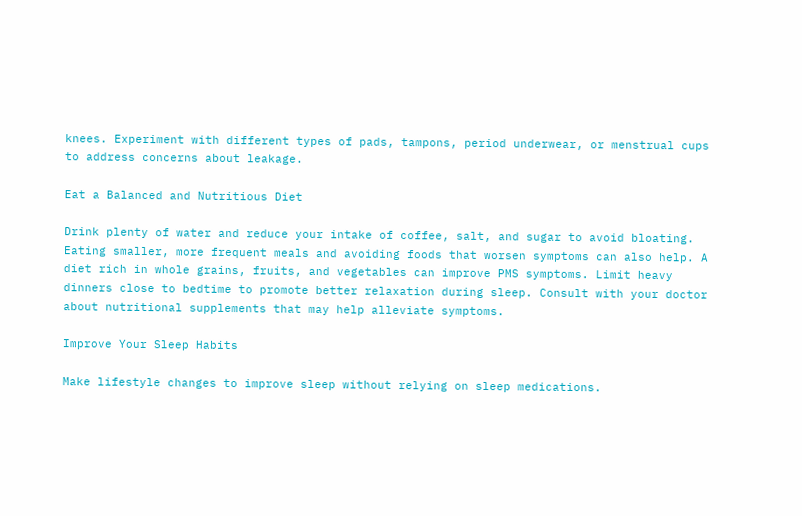knees. Experiment with different types of pads, tampons, period underwear, or menstrual cups to address concerns about leakage.

Eat a Balanced and Nutritious Diet

Drink plenty of water and reduce your intake of coffee, salt, and sugar to avoid bloating. Eating smaller, more frequent meals and avoiding foods that worsen symptoms can also help. A diet rich in whole grains, fruits, and vegetables can improve PMS symptoms. Limit heavy dinners close to bedtime to promote better relaxation during sleep. Consult with your doctor about nutritional supplements that may help alleviate symptoms.

Improve Your Sleep Habits

Make lifestyle changes to improve sleep without relying on sleep medications.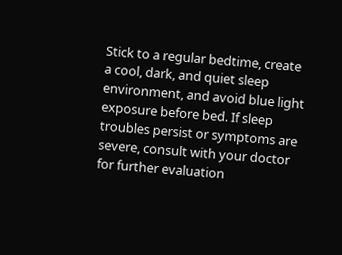Stick to a regular bedtime, create a cool, dark, and quiet sleep environment, and avoid blue light exposure before bed. If sleep troubles persist or symptoms are severe, consult with your doctor for further evaluation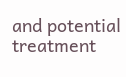and potential treatment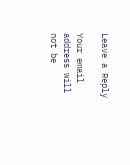Leave a Reply

Your email address will not be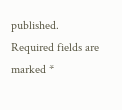published. Required fields are marked *